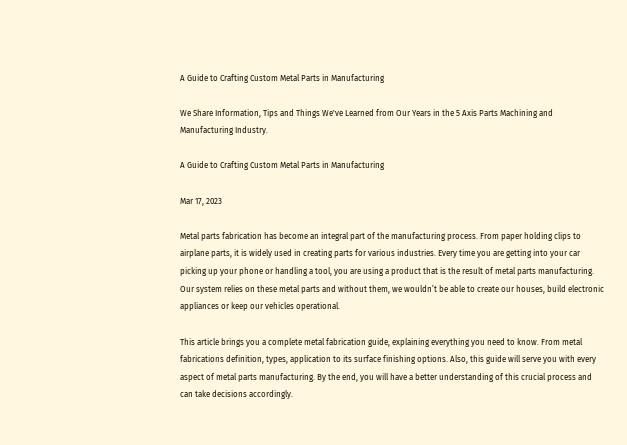A Guide to Crafting Custom Metal Parts in Manufacturing

We Share Information, Tips and Things We've Learned from Our Years in the 5 Axis Parts Machining and Manufacturing Industry.

A Guide to Crafting Custom Metal Parts in Manufacturing

Mar 17, 2023

Metal parts fabrication has become an integral part of the manufacturing process. From paper holding clips to airplane parts, it is widely used in creating parts for various industries. Every time you are getting into your car picking up your phone or handling a tool, you are using a product that is the result of metal parts manufacturing. Our system relies on these metal parts and without them, we wouldn’t be able to create our houses, build electronic appliances or keep our vehicles operational.

This article brings you a complete metal fabrication guide, explaining everything you need to know. From metal fabrications definition, types, application to its surface finishing options. Also, this guide will serve you with every aspect of metal parts manufacturing. By the end, you will have a better understanding of this crucial process and can take decisions accordingly.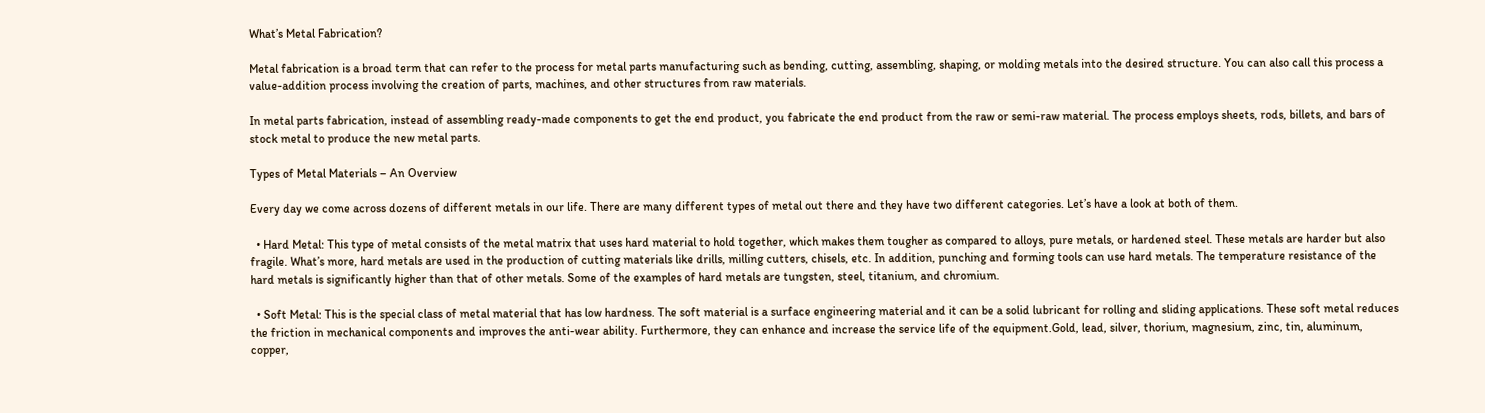What’s Metal Fabrication?

Metal fabrication is a broad term that can refer to the process for metal parts manufacturing such as bending, cutting, assembling, shaping, or molding metals into the desired structure. You can also call this process a value-addition process involving the creation of parts, machines, and other structures from raw materials.

In metal parts fabrication, instead of assembling ready-made components to get the end product, you fabricate the end product from the raw or semi-raw material. The process employs sheets, rods, billets, and bars of stock metal to produce the new metal parts.

Types of Metal Materials – An Overview

Every day we come across dozens of different metals in our life. There are many different types of metal out there and they have two different categories. Let’s have a look at both of them.

  • Hard Metal: This type of metal consists of the metal matrix that uses hard material to hold together, which makes them tougher as compared to alloys, pure metals, or hardened steel. These metals are harder but also fragile. What’s more, hard metals are used in the production of cutting materials like drills, milling cutters, chisels, etc. In addition, punching and forming tools can use hard metals. The temperature resistance of the hard metals is significantly higher than that of other metals. Some of the examples of hard metals are tungsten, steel, titanium, and chromium.

  • Soft Metal: This is the special class of metal material that has low hardness. The soft material is a surface engineering material and it can be a solid lubricant for rolling and sliding applications. These soft metal reduces the friction in mechanical components and improves the anti-wear ability. Furthermore, they can enhance and increase the service life of the equipment.Gold, lead, silver, thorium, magnesium, zinc, tin, aluminum, copper,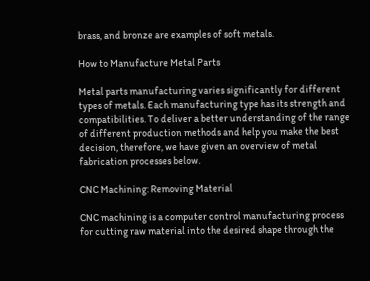brass, and bronze are examples of soft metals.

How to Manufacture Metal Parts

Metal parts manufacturing varies significantly for different types of metals. Each manufacturing type has its strength and compatibilities. To deliver a better understanding of the range of different production methods and help you make the best decision, therefore, we have given an overview of metal fabrication processes below.

CNC Machining: Removing Material

CNC machining is a computer control manufacturing process for cutting raw material into the desired shape through the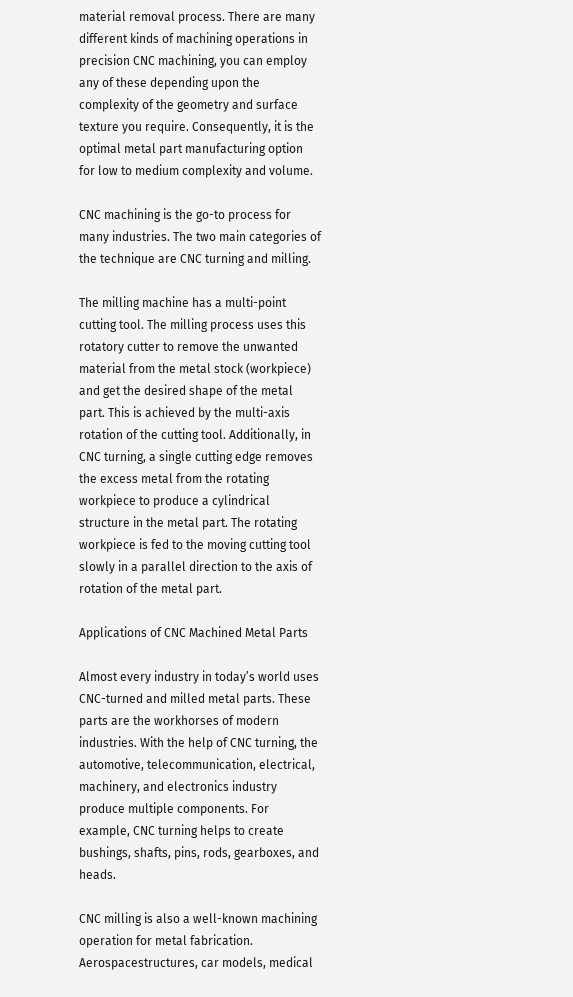material removal process. There are many different kinds of machining operations in precision CNC machining, you can employ any of these depending upon the complexity of the geometry and surface texture you require. Consequently, it is the optimal metal part manufacturing option for low to medium complexity and volume.

CNC machining is the go-to process for many industries. The two main categories of the technique are CNC turning and milling.

The milling machine has a multi-point cutting tool. The milling process uses this rotatory cutter to remove the unwanted material from the metal stock (workpiece) and get the desired shape of the metal part. This is achieved by the multi-axis rotation of the cutting tool. Additionally, in CNC turning, a single cutting edge removes the excess metal from the rotating workpiece to produce a cylindrical structure in the metal part. The rotating workpiece is fed to the moving cutting tool slowly in a parallel direction to the axis of rotation of the metal part.

Applications of CNC Machined Metal Parts

Almost every industry in today’s world uses CNC-turned and milled metal parts. These parts are the workhorses of modern industries. With the help of CNC turning, the automotive, telecommunication, electrical, machinery, and electronics industry produce multiple components. For example, CNC turning helps to create bushings, shafts, pins, rods, gearboxes, and heads.

CNC milling is also a well-known machining operation for metal fabrication. Aerospacestructures, car models, medical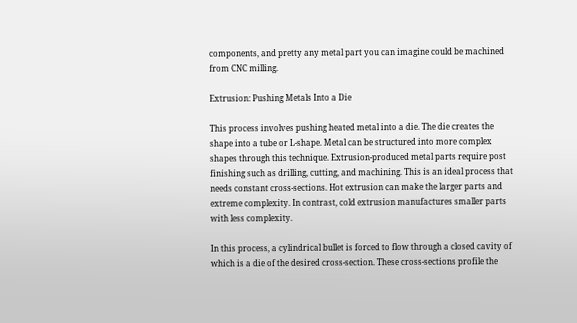components, and pretty any metal part you can imagine could be machined from CNC milling.

Extrusion: Pushing Metals Into a Die

This process involves pushing heated metal into a die. The die creates the shape into a tube or L-shape. Metal can be structured into more complex shapes through this technique. Extrusion-produced metal parts require post finishing such as drilling, cutting, and machining. This is an ideal process that needs constant cross-sections. Hot extrusion can make the larger parts and extreme complexity. In contrast, cold extrusion manufactures smaller parts with less complexity.

In this process, a cylindrical bullet is forced to flow through a closed cavity of which is a die of the desired cross-section. These cross-sections profile the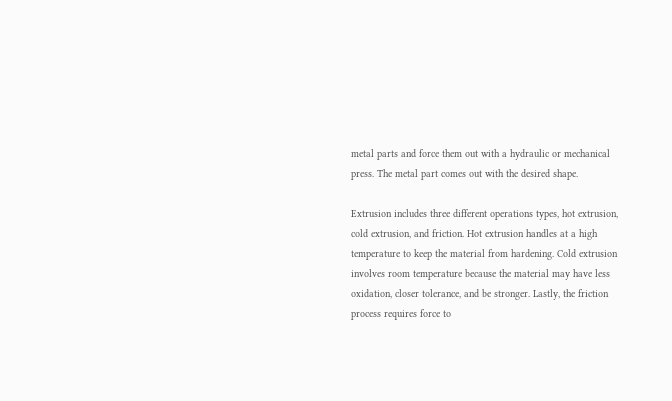metal parts and force them out with a hydraulic or mechanical press. The metal part comes out with the desired shape.

Extrusion includes three different operations types, hot extrusion, cold extrusion, and friction. Hot extrusion handles at a high temperature to keep the material from hardening. Cold extrusion involves room temperature because the material may have less oxidation, closer tolerance, and be stronger. Lastly, the friction process requires force to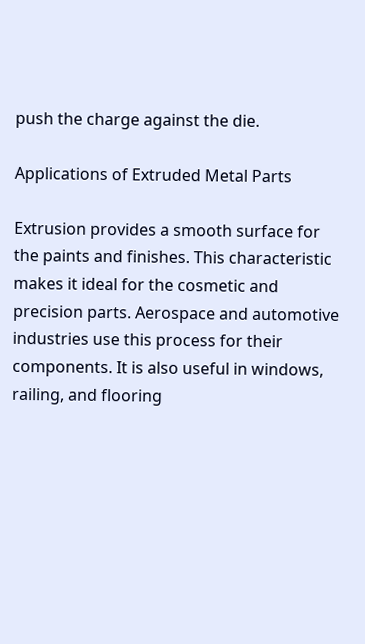push the charge against the die.

Applications of Extruded Metal Parts

Extrusion provides a smooth surface for the paints and finishes. This characteristic makes it ideal for the cosmetic and precision parts. Aerospace and automotive industries use this process for their components. It is also useful in windows, railing, and flooring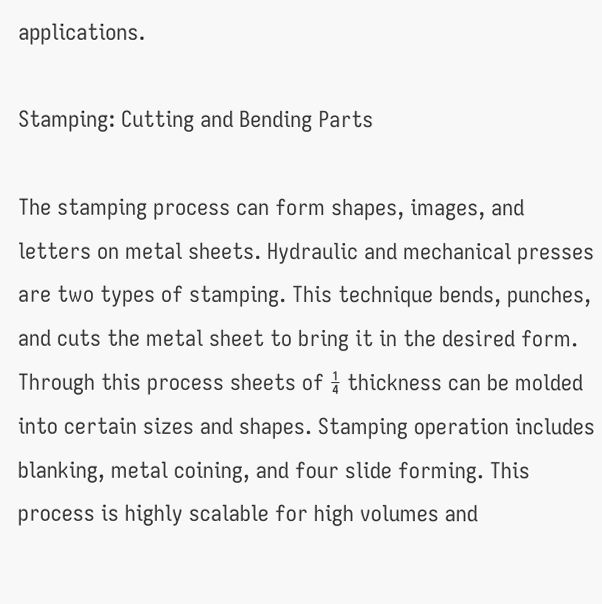applications.

Stamping: Cutting and Bending Parts

The stamping process can form shapes, images, and letters on metal sheets. Hydraulic and mechanical presses are two types of stamping. This technique bends, punches, and cuts the metal sheet to bring it in the desired form. Through this process sheets of ¼ thickness can be molded into certain sizes and shapes. Stamping operation includes blanking, metal coining, and four slide forming. This process is highly scalable for high volumes and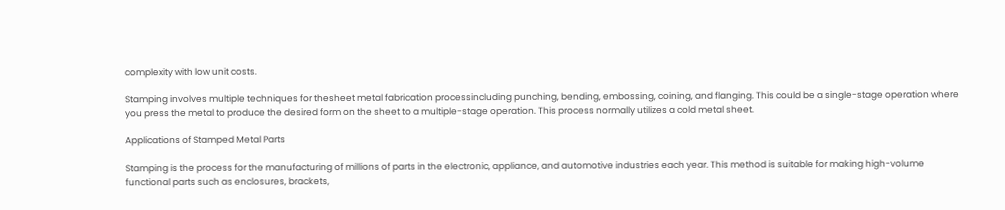complexity with low unit costs.

Stamping involves multiple techniques for thesheet metal fabrication processincluding punching, bending, embossing, coining, and flanging. This could be a single-stage operation where you press the metal to produce the desired form on the sheet to a multiple-stage operation. This process normally utilizes a cold metal sheet.

Applications of Stamped Metal Parts

Stamping is the process for the manufacturing of millions of parts in the electronic, appliance, and automotive industries each year. This method is suitable for making high-volume functional parts such as enclosures, brackets,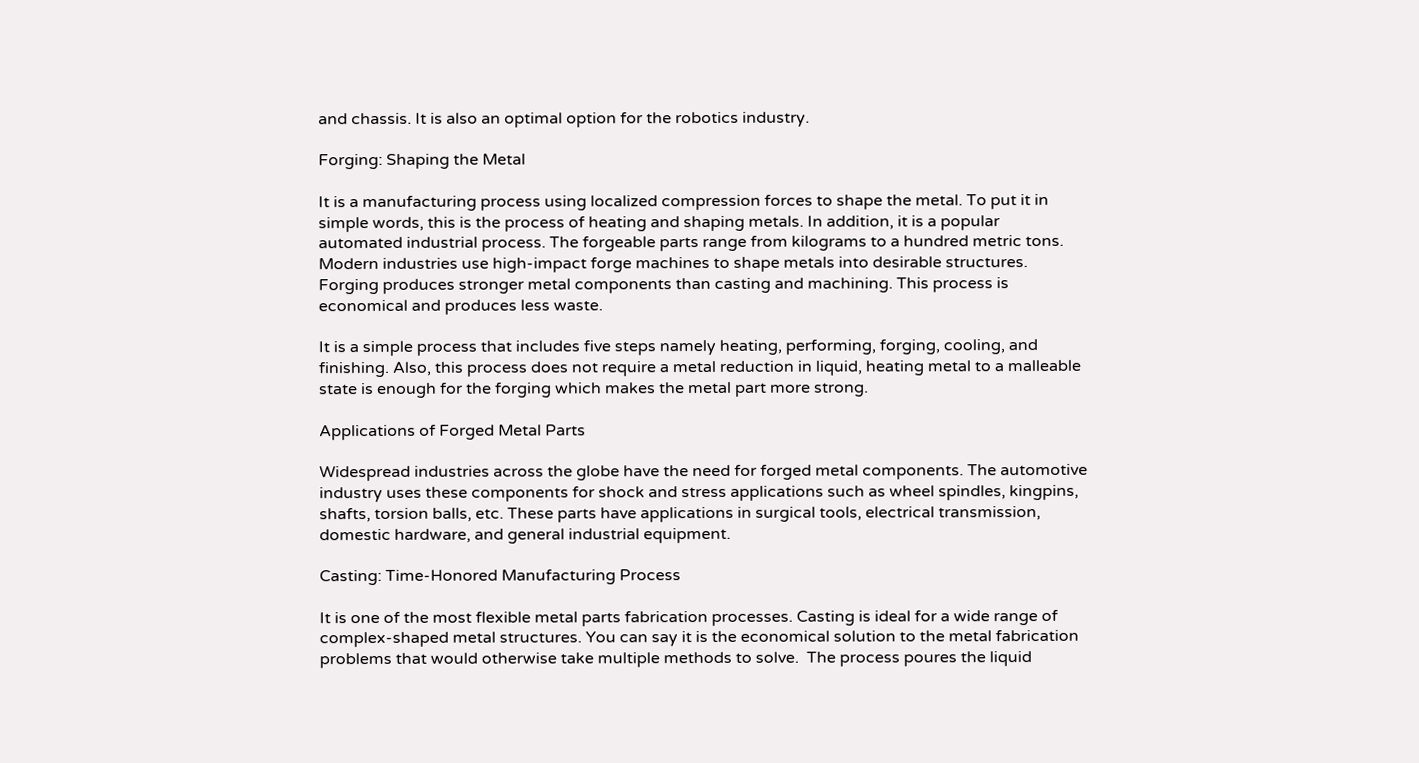and chassis. It is also an optimal option for the robotics industry.

Forging: Shaping the Metal

It is a manufacturing process using localized compression forces to shape the metal. To put it in simple words, this is the process of heating and shaping metals. In addition, it is a popular automated industrial process. The forgeable parts range from kilograms to a hundred metric tons. Modern industries use high-impact forge machines to shape metals into desirable structures. Forging produces stronger metal components than casting and machining. This process is economical and produces less waste.

It is a simple process that includes five steps namely heating, performing, forging, cooling, and finishing. Also, this process does not require a metal reduction in liquid, heating metal to a malleable state is enough for the forging which makes the metal part more strong.

Applications of Forged Metal Parts

Widespread industries across the globe have the need for forged metal components. The automotive industry uses these components for shock and stress applications such as wheel spindles, kingpins, shafts, torsion balls, etc. These parts have applications in surgical tools, electrical transmission, domestic hardware, and general industrial equipment.

Casting: Time-Honored Manufacturing Process

It is one of the most flexible metal parts fabrication processes. Casting is ideal for a wide range of complex-shaped metal structures. You can say it is the economical solution to the metal fabrication problems that would otherwise take multiple methods to solve.  The process poures the liquid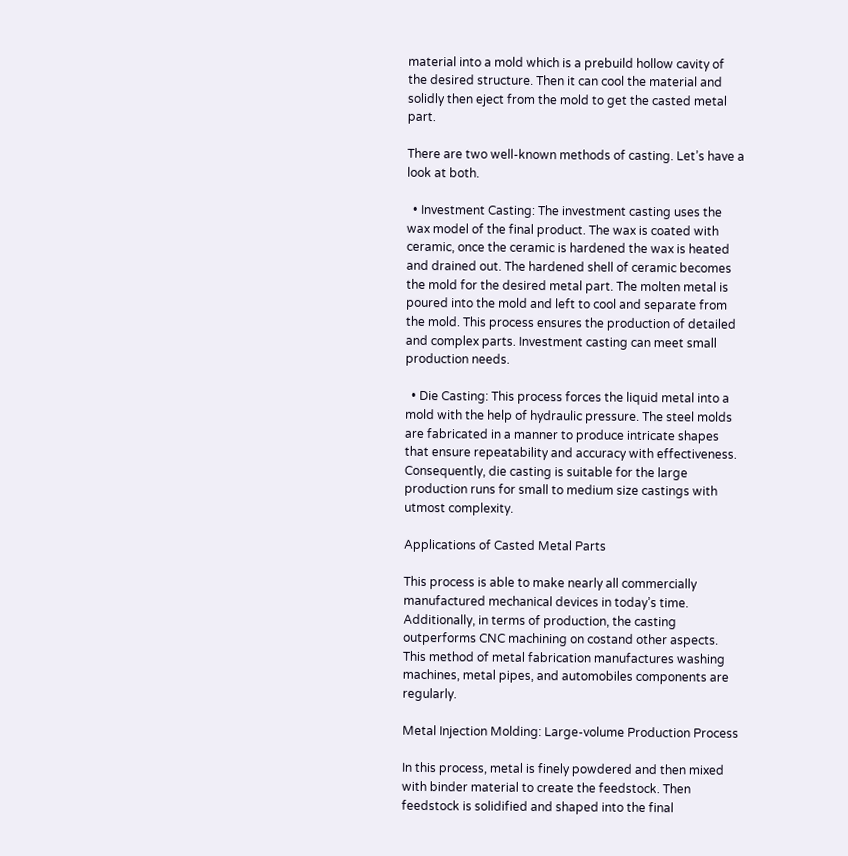material into a mold which is a prebuild hollow cavity of the desired structure. Then it can cool the material and solidly then eject from the mold to get the casted metal part.

There are two well-known methods of casting. Let’s have a look at both.

  • Investment Casting: The investment casting uses the wax model of the final product. The wax is coated with ceramic, once the ceramic is hardened the wax is heated and drained out. The hardened shell of ceramic becomes the mold for the desired metal part. The molten metal is poured into the mold and left to cool and separate from the mold. This process ensures the production of detailed and complex parts. Investment casting can meet small production needs.

  • Die Casting: This process forces the liquid metal into a mold with the help of hydraulic pressure. The steel molds are fabricated in a manner to produce intricate shapes that ensure repeatability and accuracy with effectiveness. Consequently, die casting is suitable for the large production runs for small to medium size castings with utmost complexity.

Applications of Casted Metal Parts

This process is able to make nearly all commercially manufactured mechanical devices in today’s time. Additionally, in terms of production, the casting outperforms CNC machining on costand other aspects. This method of metal fabrication manufactures washing machines, metal pipes, and automobiles components are regularly.

Metal Injection Molding: Large-volume Production Process

In this process, metal is finely powdered and then mixed with binder material to create the feedstock. Then feedstock is solidified and shaped into the final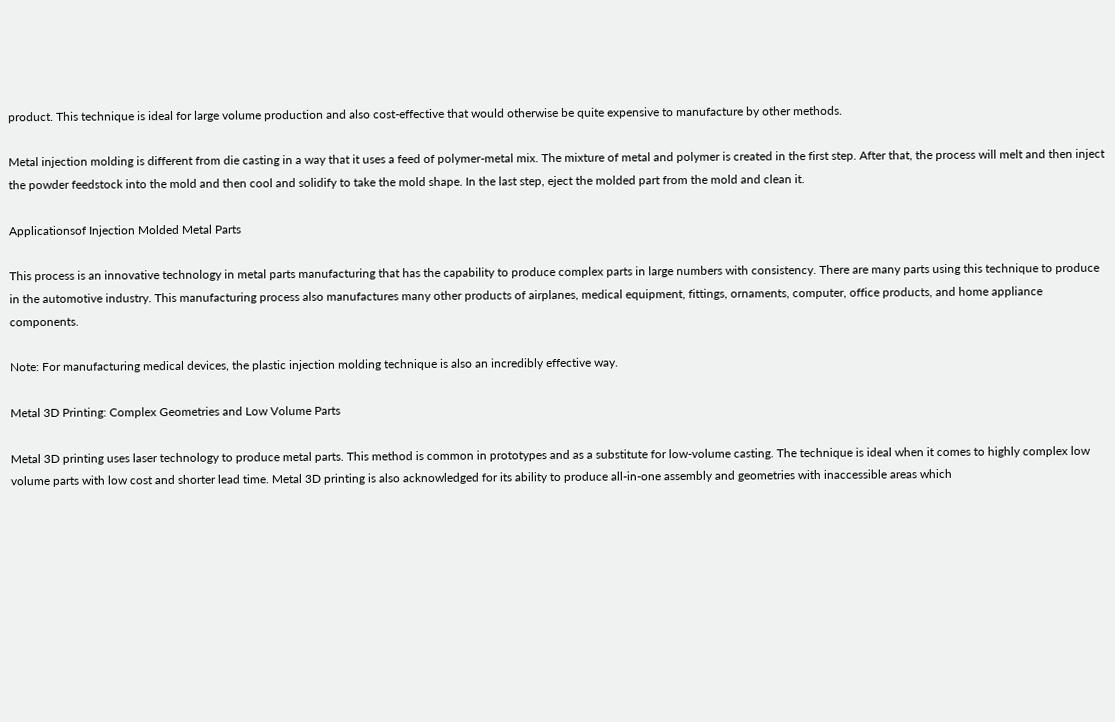product. This technique is ideal for large volume production and also cost-effective that would otherwise be quite expensive to manufacture by other methods.

Metal injection molding is different from die casting in a way that it uses a feed of polymer-metal mix. The mixture of metal and polymer is created in the first step. After that, the process will melt and then inject the powder feedstock into the mold and then cool and solidify to take the mold shape. In the last step, eject the molded part from the mold and clean it.

Applicationsof Injection Molded Metal Parts

This process is an innovative technology in metal parts manufacturing that has the capability to produce complex parts in large numbers with consistency. There are many parts using this technique to produce in the automotive industry. This manufacturing process also manufactures many other products of airplanes, medical equipment, fittings, ornaments, computer, office products, and home appliance components.

Note: For manufacturing medical devices, the plastic injection molding technique is also an incredibly effective way.

Metal 3D Printing: Complex Geometries and Low Volume Parts

Metal 3D printing uses laser technology to produce metal parts. This method is common in prototypes and as a substitute for low-volume casting. The technique is ideal when it comes to highly complex low volume parts with low cost and shorter lead time. Metal 3D printing is also acknowledged for its ability to produce all-in-one assembly and geometries with inaccessible areas which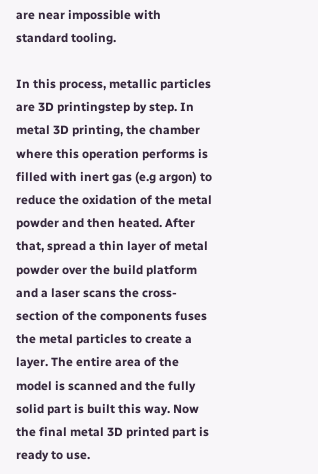are near impossible with standard tooling.

In this process, metallic particles are 3D printingstep by step. In metal 3D printing, the chamber where this operation performs is filled with inert gas (e.g argon) to reduce the oxidation of the metal powder and then heated. After that, spread a thin layer of metal powder over the build platform and a laser scans the cross-section of the components fuses the metal particles to create a layer. The entire area of the model is scanned and the fully solid part is built this way. Now the final metal 3D printed part is ready to use.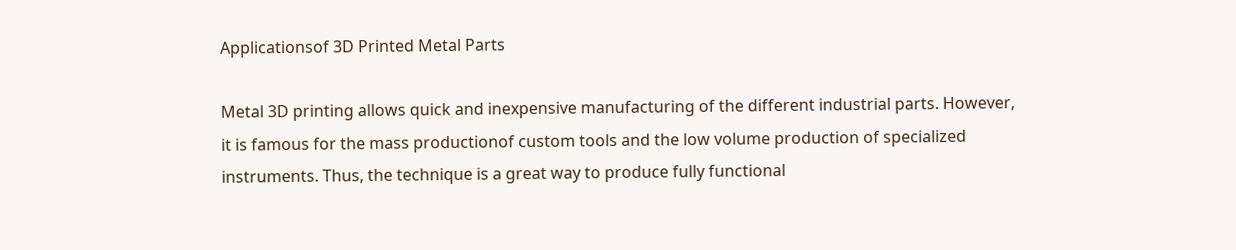Applicationsof 3D Printed Metal Parts

Metal 3D printing allows quick and inexpensive manufacturing of the different industrial parts. However, it is famous for the mass productionof custom tools and the low volume production of specialized instruments. Thus, the technique is a great way to produce fully functional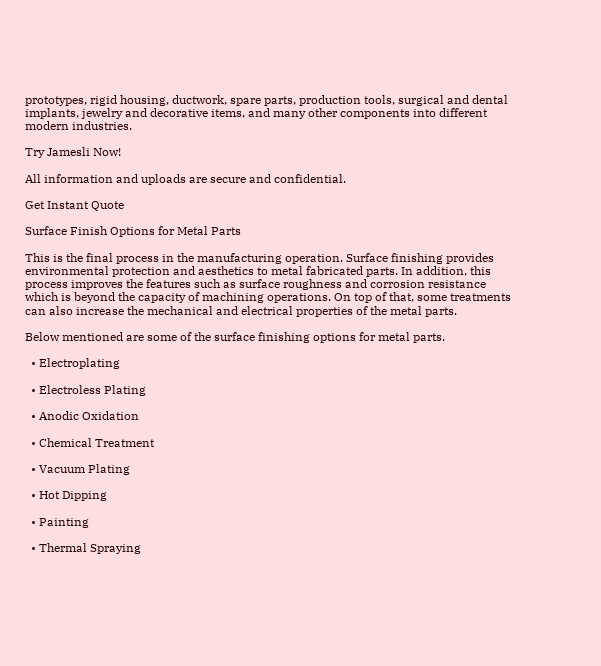prototypes, rigid housing, ductwork, spare parts, production tools, surgical and dental implants, jewelry and decorative items, and many other components into different modern industries.

Try Jamesli Now!

All information and uploads are secure and confidential.

Get Instant Quote

Surface Finish Options for Metal Parts

This is the final process in the manufacturing operation. Surface finishing provides environmental protection and aesthetics to metal fabricated parts. In addition, this process improves the features such as surface roughness and corrosion resistance which is beyond the capacity of machining operations. On top of that, some treatments can also increase the mechanical and electrical properties of the metal parts.

Below mentioned are some of the surface finishing options for metal parts.

  • Electroplating

  • Electroless Plating

  • Anodic Oxidation

  • Chemical Treatment

  • Vacuum Plating

  • Hot Dipping

  • Painting

  • Thermal Spraying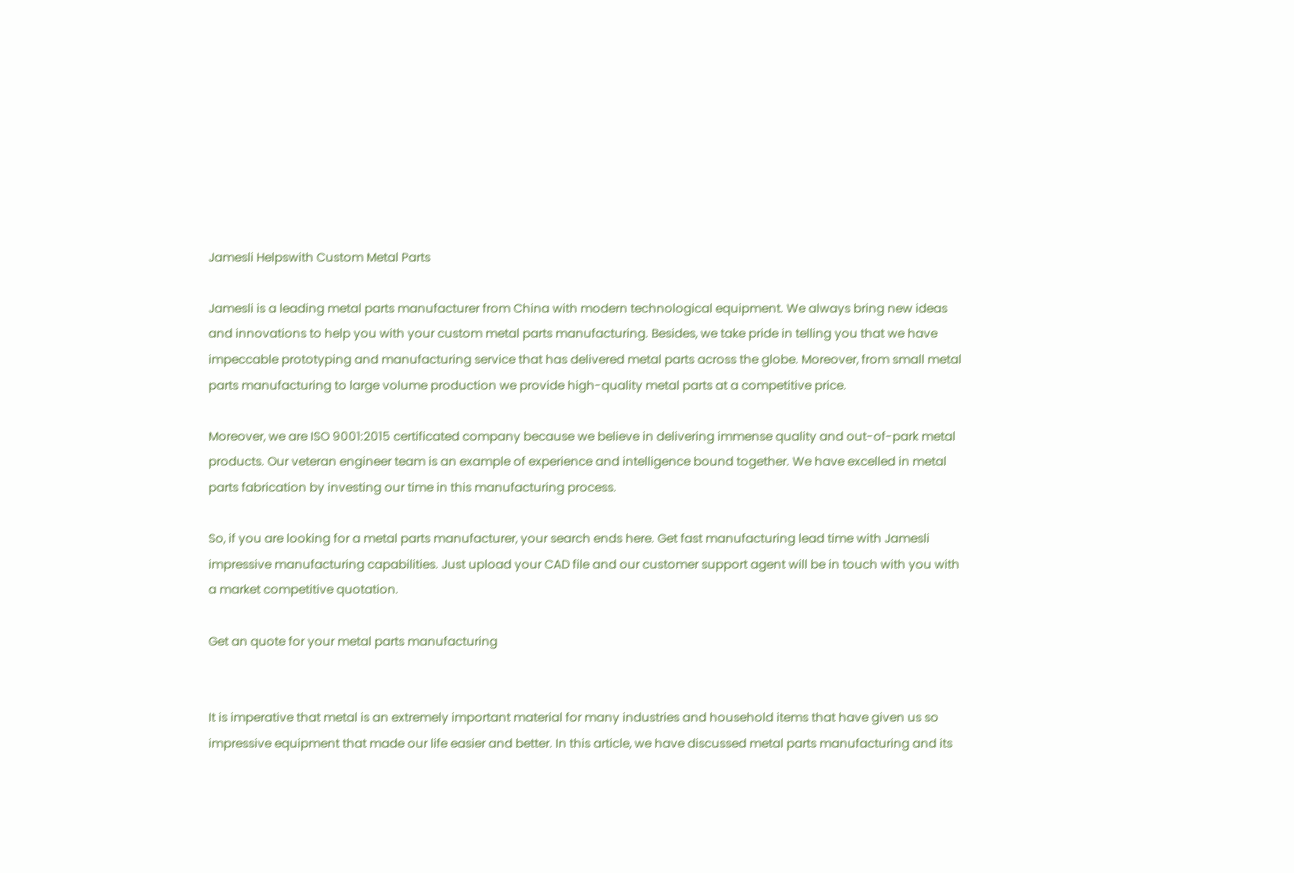Jamesli Helpswith Custom Metal Parts

Jamesli is a leading metal parts manufacturer from China with modern technological equipment. We always bring new ideas and innovations to help you with your custom metal parts manufacturing. Besides, we take pride in telling you that we have impeccable prototyping and manufacturing service that has delivered metal parts across the globe. Moreover, from small metal parts manufacturing to large volume production we provide high-quality metal parts at a competitive price.

Moreover, we are ISO 9001:2015 certificated company because we believe in delivering immense quality and out-of-park metal products. Our veteran engineer team is an example of experience and intelligence bound together. We have excelled in metal parts fabrication by investing our time in this manufacturing process.

So, if you are looking for a metal parts manufacturer, your search ends here. Get fast manufacturing lead time with Jamesli  impressive manufacturing capabilities. Just upload your CAD file and our customer support agent will be in touch with you with a market competitive quotation.

Get an quote for your metal parts manufacturing


It is imperative that metal is an extremely important material for many industries and household items that have given us so impressive equipment that made our life easier and better. In this article, we have discussed metal parts manufacturing and its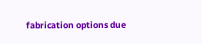fabrication options due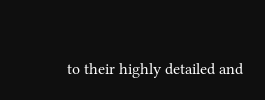to their highly detailed and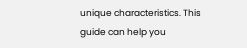unique characteristics. This guide can help you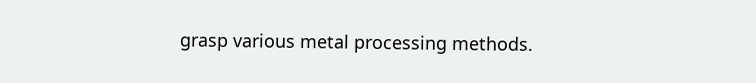grasp various metal processing methods.